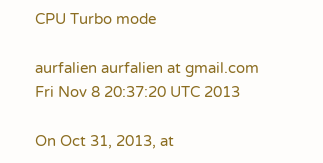CPU Turbo mode

aurfalien aurfalien at gmail.com
Fri Nov 8 20:37:20 UTC 2013

On Oct 31, 2013, at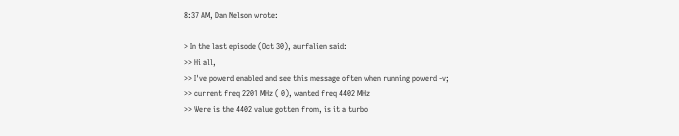8:37 AM, Dan Nelson wrote:

> In the last episode (Oct 30), aurfalien said:
>> Hi all,
>> I've powerd enabled and see this message often when running powerd -v;
>> current freq 2201 MHz ( 0), wanted freq 4402 MHz
>> Were is the 4402 value gotten from, is it a turbo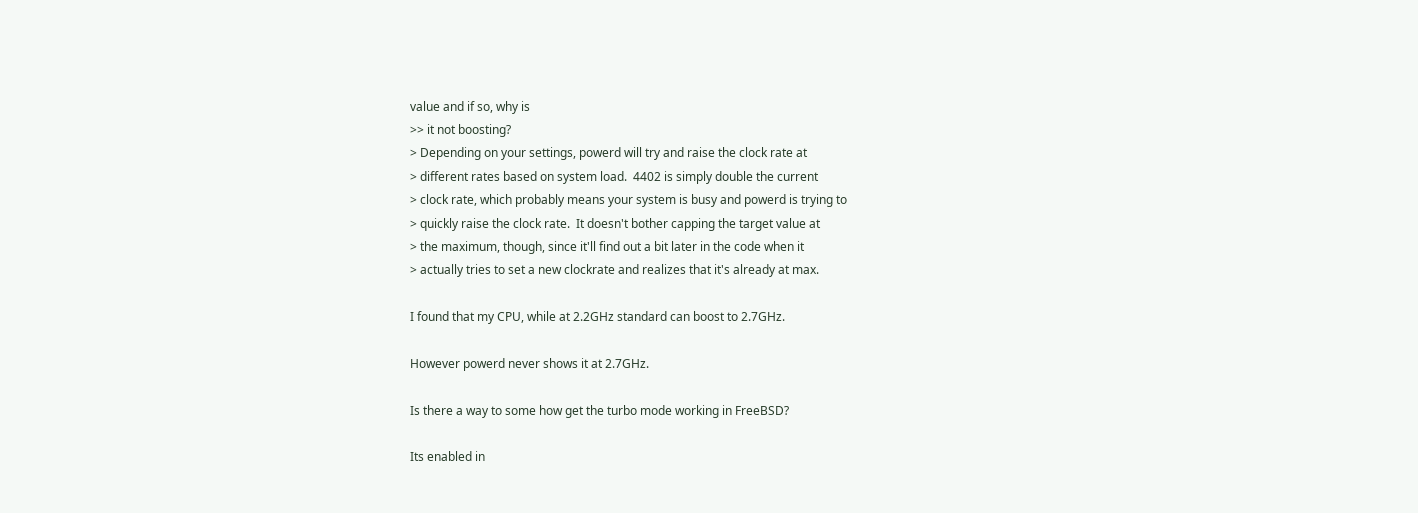value and if so, why is
>> it not boosting?
> Depending on your settings, powerd will try and raise the clock rate at
> different rates based on system load.  4402 is simply double the current
> clock rate, which probably means your system is busy and powerd is trying to
> quickly raise the clock rate.  It doesn't bother capping the target value at
> the maximum, though, since it'll find out a bit later in the code when it
> actually tries to set a new clockrate and realizes that it's already at max.

I found that my CPU, while at 2.2GHz standard can boost to 2.7GHz.

However powerd never shows it at 2.7GHz.

Is there a way to some how get the turbo mode working in FreeBSD?

Its enabled in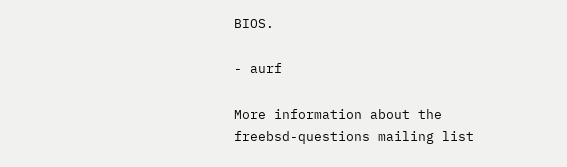BIOS.

- aurf

More information about the freebsd-questions mailing list